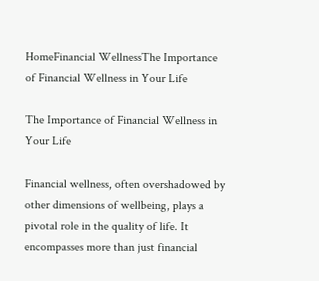HomeFinancial WellnessThe Importance of Financial Wellness in Your Life

The Importance of Financial Wellness in Your Life

Financial wellness, often overshadowed by other dimensions of wellbeing, plays a pivotal role in the quality of life. It encompasses more than just financial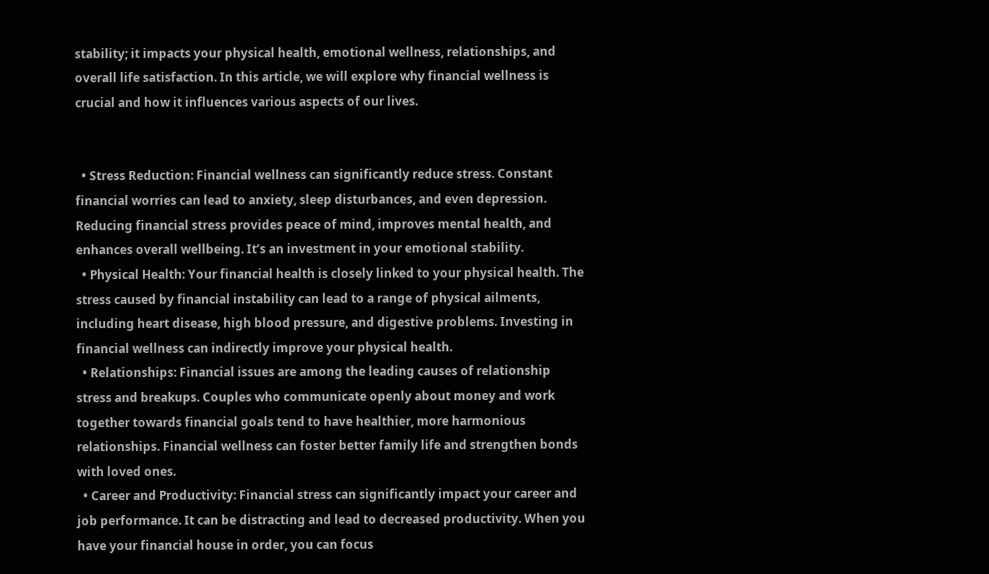stability; it impacts your physical health, emotional wellness, relationships, and overall life satisfaction. In this article, we will explore why financial wellness is crucial and how it influences various aspects of our lives.


  • Stress Reduction: Financial wellness can significantly reduce stress. Constant financial worries can lead to anxiety, sleep disturbances, and even depression. Reducing financial stress provides peace of mind, improves mental health, and enhances overall wellbeing. It’s an investment in your emotional stability.
  • Physical Health: Your financial health is closely linked to your physical health. The stress caused by financial instability can lead to a range of physical ailments, including heart disease, high blood pressure, and digestive problems. Investing in financial wellness can indirectly improve your physical health.
  • Relationships: Financial issues are among the leading causes of relationship stress and breakups. Couples who communicate openly about money and work together towards financial goals tend to have healthier, more harmonious relationships. Financial wellness can foster better family life and strengthen bonds with loved ones.
  • Career and Productivity: Financial stress can significantly impact your career and job performance. It can be distracting and lead to decreased productivity. When you have your financial house in order, you can focus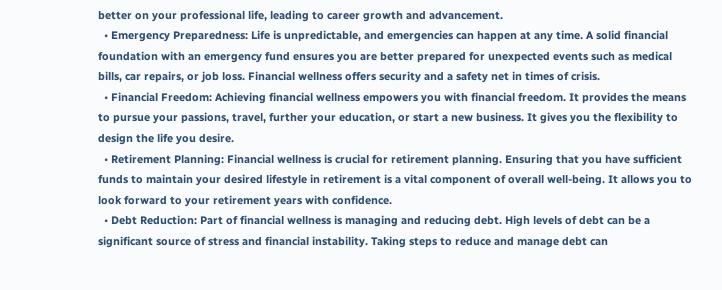better on your professional life, leading to career growth and advancement.
  • Emergency Preparedness: Life is unpredictable, and emergencies can happen at any time. A solid financial foundation with an emergency fund ensures you are better prepared for unexpected events such as medical bills, car repairs, or job loss. Financial wellness offers security and a safety net in times of crisis.
  • Financial Freedom: Achieving financial wellness empowers you with financial freedom. It provides the means to pursue your passions, travel, further your education, or start a new business. It gives you the flexibility to design the life you desire.
  • Retirement Planning: Financial wellness is crucial for retirement planning. Ensuring that you have sufficient funds to maintain your desired lifestyle in retirement is a vital component of overall well-being. It allows you to look forward to your retirement years with confidence.
  • Debt Reduction: Part of financial wellness is managing and reducing debt. High levels of debt can be a significant source of stress and financial instability. Taking steps to reduce and manage debt can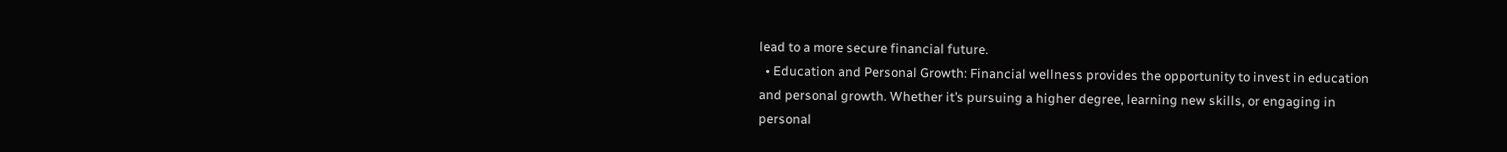lead to a more secure financial future.
  • Education and Personal Growth: Financial wellness provides the opportunity to invest in education and personal growth. Whether it’s pursuing a higher degree, learning new skills, or engaging in personal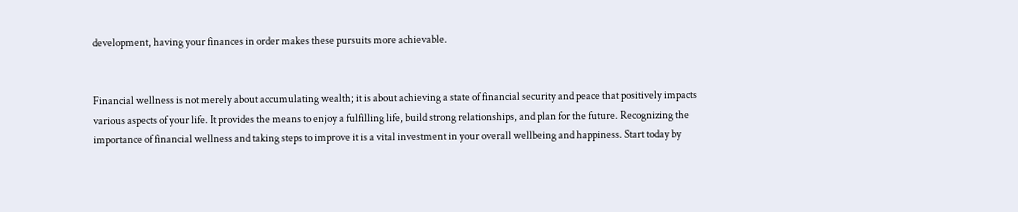development, having your finances in order makes these pursuits more achievable.


Financial wellness is not merely about accumulating wealth; it is about achieving a state of financial security and peace that positively impacts various aspects of your life. It provides the means to enjoy a fulfilling life, build strong relationships, and plan for the future. Recognizing the importance of financial wellness and taking steps to improve it is a vital investment in your overall wellbeing and happiness. Start today by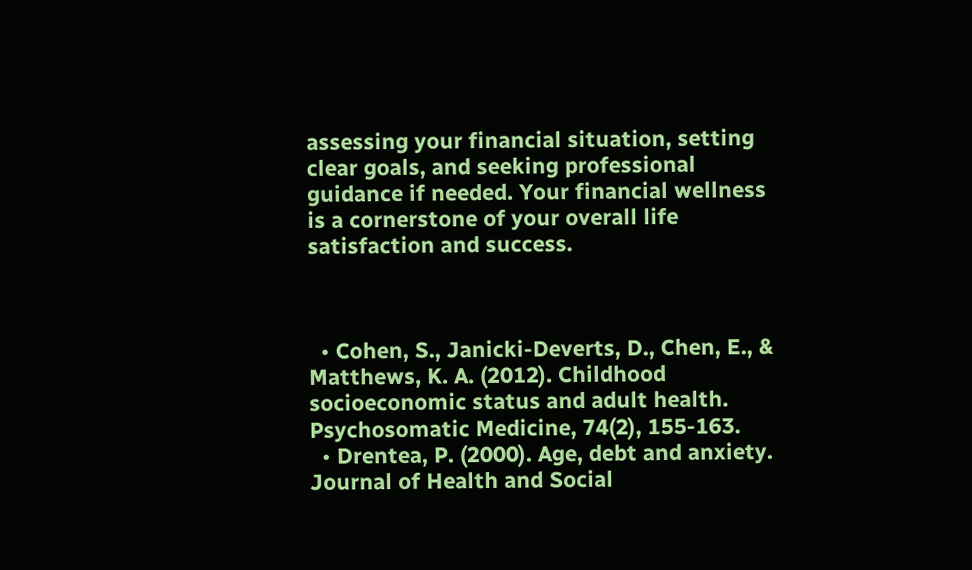assessing your financial situation, setting clear goals, and seeking professional guidance if needed. Your financial wellness is a cornerstone of your overall life satisfaction and success.



  • Cohen, S., Janicki-Deverts, D., Chen, E., & Matthews, K. A. (2012). Childhood socioeconomic status and adult health. Psychosomatic Medicine, 74(2), 155-163.
  • Drentea, P. (2000). Age, debt and anxiety. Journal of Health and Social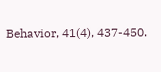Behavior, 41(4), 437-450.